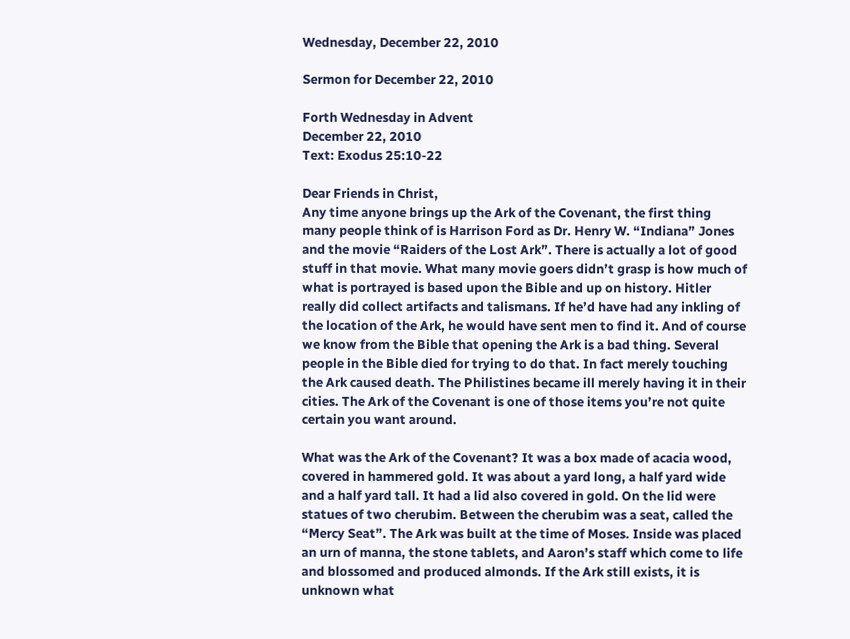Wednesday, December 22, 2010

Sermon for December 22, 2010

Forth Wednesday in Advent
December 22, 2010
Text: Exodus 25:10-22

Dear Friends in Christ,
Any time anyone brings up the Ark of the Covenant, the first thing many people think of is Harrison Ford as Dr. Henry W. “Indiana” Jones and the movie “Raiders of the Lost Ark”. There is actually a lot of good stuff in that movie. What many movie goers didn’t grasp is how much of what is portrayed is based upon the Bible and up on history. Hitler really did collect artifacts and talismans. If he’d have had any inkling of the location of the Ark, he would have sent men to find it. And of course we know from the Bible that opening the Ark is a bad thing. Several people in the Bible died for trying to do that. In fact merely touching the Ark caused death. The Philistines became ill merely having it in their cities. The Ark of the Covenant is one of those items you’re not quite certain you want around.

What was the Ark of the Covenant? It was a box made of acacia wood, covered in hammered gold. It was about a yard long, a half yard wide and a half yard tall. It had a lid also covered in gold. On the lid were statues of two cherubim. Between the cherubim was a seat, called the “Mercy Seat”. The Ark was built at the time of Moses. Inside was placed an urn of manna, the stone tablets, and Aaron’s staff which come to life and blossomed and produced almonds. If the Ark still exists, it is unknown what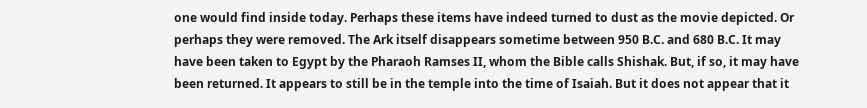one would find inside today. Perhaps these items have indeed turned to dust as the movie depicted. Or perhaps they were removed. The Ark itself disappears sometime between 950 B.C. and 680 B.C. It may have been taken to Egypt by the Pharaoh Ramses II, whom the Bible calls Shishak. But, if so, it may have been returned. It appears to still be in the temple into the time of Isaiah. But it does not appear that it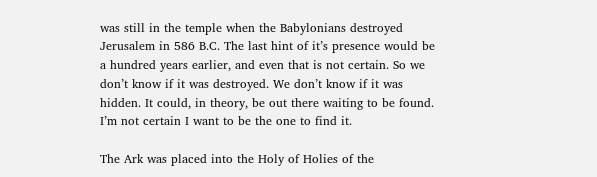was still in the temple when the Babylonians destroyed Jerusalem in 586 B.C. The last hint of it’s presence would be a hundred years earlier, and even that is not certain. So we don’t know if it was destroyed. We don’t know if it was hidden. It could, in theory, be out there waiting to be found. I’m not certain I want to be the one to find it.

The Ark was placed into the Holy of Holies of the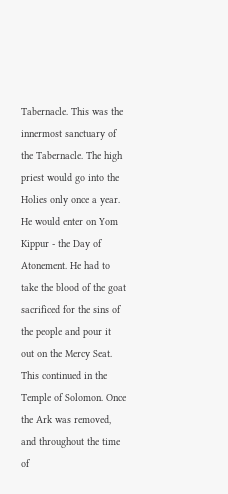Tabernacle. This was the innermost sanctuary of the Tabernacle. The high priest would go into the Holies only once a year. He would enter on Yom Kippur - the Day of Atonement. He had to take the blood of the goat sacrificed for the sins of the people and pour it out on the Mercy Seat. This continued in the Temple of Solomon. Once the Ark was removed, and throughout the time of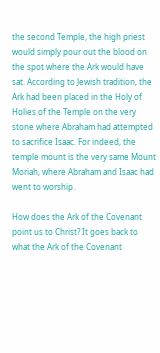the second Temple, the high priest would simply pour out the blood on the spot where the Ark would have sat. According to Jewish tradition, the Ark had been placed in the Holy of Holies of the Temple on the very stone where Abraham had attempted to sacrifice Isaac. For indeed, the temple mount is the very same Mount Moriah, where Abraham and Isaac had went to worship.

How does the Ark of the Covenant point us to Christ? It goes back to what the Ark of the Covenant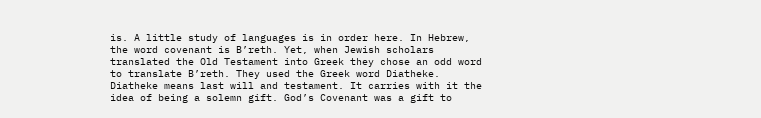is. A little study of languages is in order here. In Hebrew, the word covenant is B’reth. Yet, when Jewish scholars translated the Old Testament into Greek they chose an odd word to translate B’reth. They used the Greek word Diatheke. Diatheke means last will and testament. It carries with it the idea of being a solemn gift. God’s Covenant was a gift to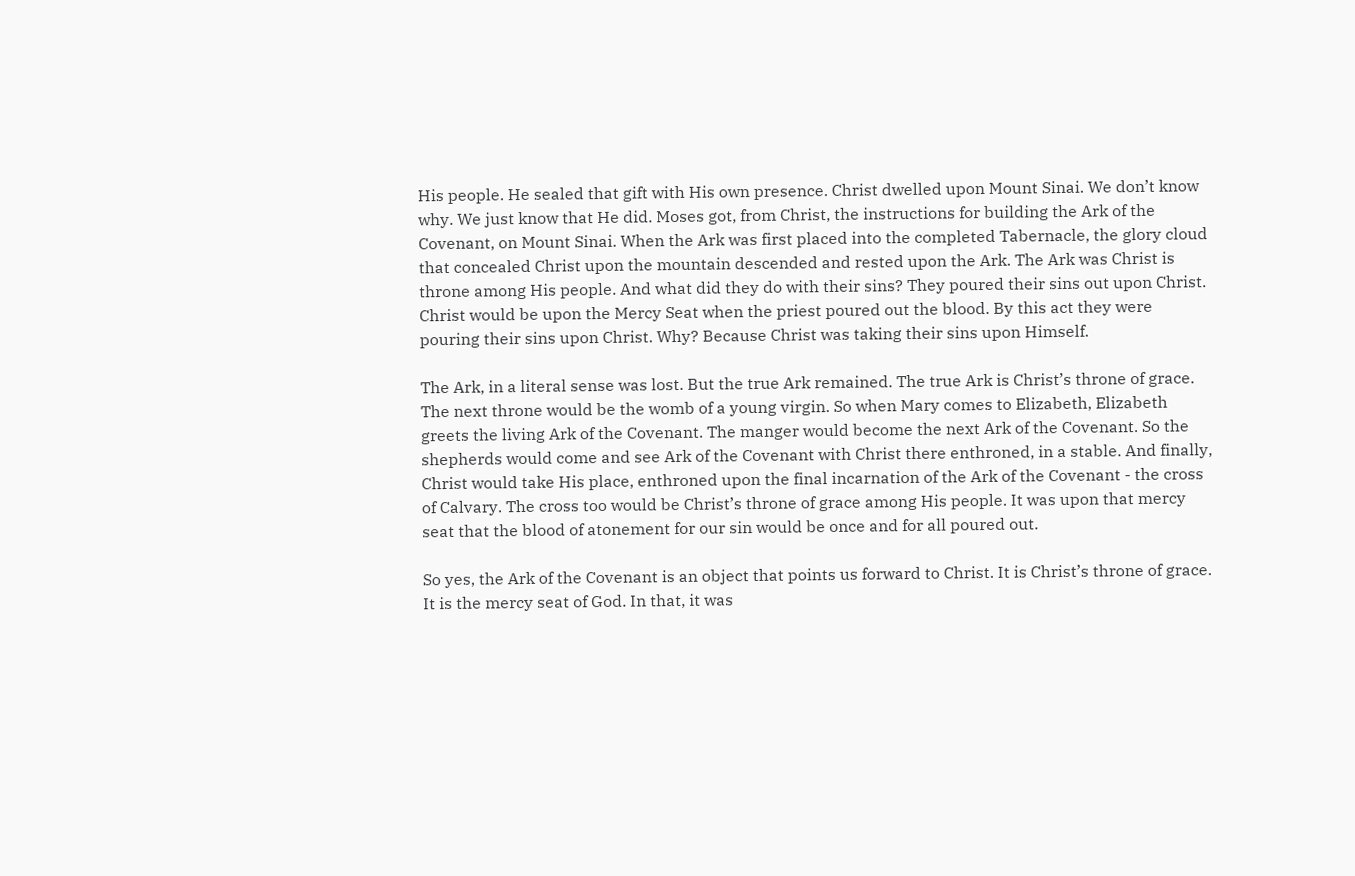His people. He sealed that gift with His own presence. Christ dwelled upon Mount Sinai. We don’t know why. We just know that He did. Moses got, from Christ, the instructions for building the Ark of the Covenant, on Mount Sinai. When the Ark was first placed into the completed Tabernacle, the glory cloud that concealed Christ upon the mountain descended and rested upon the Ark. The Ark was Christ is throne among His people. And what did they do with their sins? They poured their sins out upon Christ. Christ would be upon the Mercy Seat when the priest poured out the blood. By this act they were pouring their sins upon Christ. Why? Because Christ was taking their sins upon Himself.

The Ark, in a literal sense was lost. But the true Ark remained. The true Ark is Christ’s throne of grace. The next throne would be the womb of a young virgin. So when Mary comes to Elizabeth, Elizabeth greets the living Ark of the Covenant. The manger would become the next Ark of the Covenant. So the shepherds would come and see Ark of the Covenant with Christ there enthroned, in a stable. And finally, Christ would take His place, enthroned upon the final incarnation of the Ark of the Covenant - the cross of Calvary. The cross too would be Christ’s throne of grace among His people. It was upon that mercy seat that the blood of atonement for our sin would be once and for all poured out.

So yes, the Ark of the Covenant is an object that points us forward to Christ. It is Christ’s throne of grace. It is the mercy seat of God. In that, it was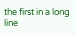the first in a long line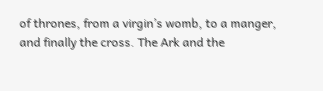of thrones, from a virgin’s womb, to a manger, and finally the cross. The Ark and the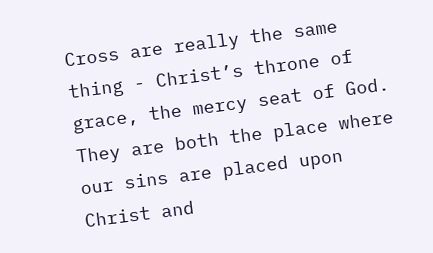Cross are really the same thing - Christ’s throne of grace, the mercy seat of God. They are both the place where our sins are placed upon Christ and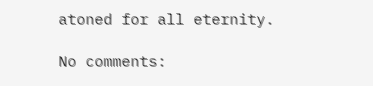atoned for all eternity.

No comments: